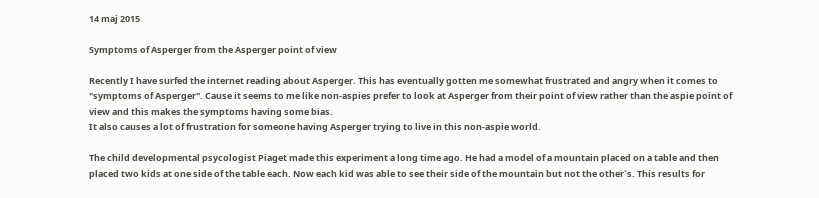14 maj 2015

Symptoms of Asperger from the Asperger point of view

Recently I have surfed the internet reading about Asperger. This has eventually gotten me somewhat frustrated and angry when it comes to "symptoms of Asperger". Cause it seems to me like non-aspies prefer to look at Asperger from their point of view rather than the aspie point of view and this makes the symptoms having some bias.
It also causes a lot of frustration for someone having Asperger trying to live in this non-aspie world.

The child developmental psycologist Piaget made this experiment a long time ago. He had a model of a mountain placed on a table and then placed two kids at one side of the table each. Now each kid was able to see their side of the mountain but not the other´s. This results for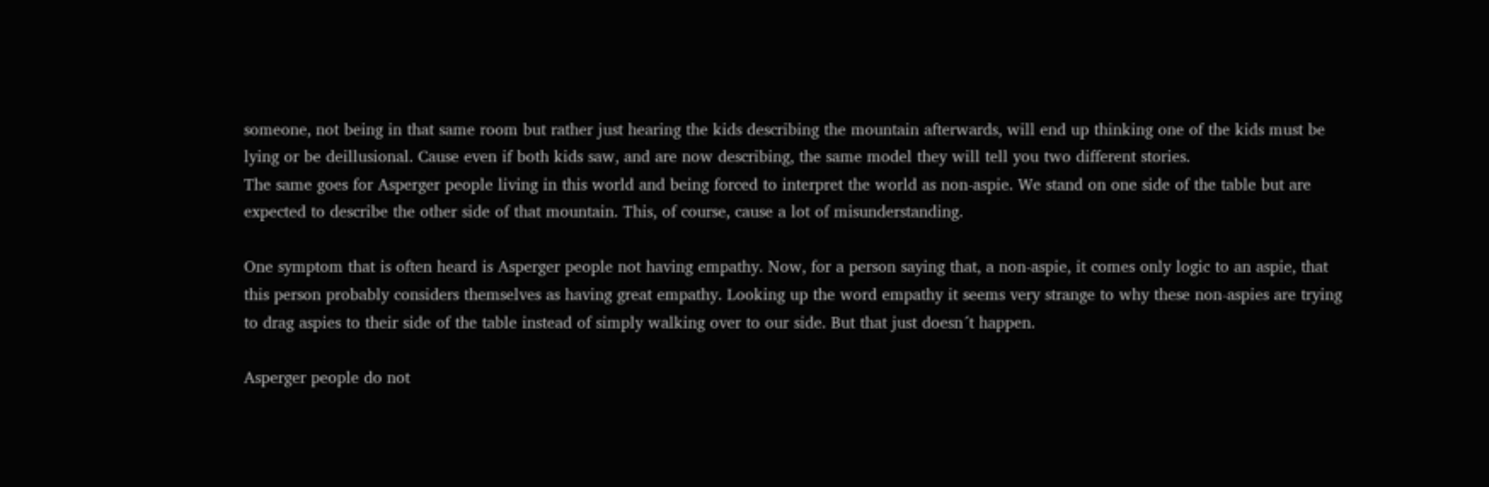someone, not being in that same room but rather just hearing the kids describing the mountain afterwards, will end up thinking one of the kids must be lying or be deillusional. Cause even if both kids saw, and are now describing, the same model they will tell you two different stories.
The same goes for Asperger people living in this world and being forced to interpret the world as non-aspie. We stand on one side of the table but are expected to describe the other side of that mountain. This, of course, cause a lot of misunderstanding.

One symptom that is often heard is Asperger people not having empathy. Now, for a person saying that, a non-aspie, it comes only logic to an aspie, that this person probably considers themselves as having great empathy. Looking up the word empathy it seems very strange to why these non-aspies are trying to drag aspies to their side of the table instead of simply walking over to our side. But that just doesn´t happen.

Asperger people do not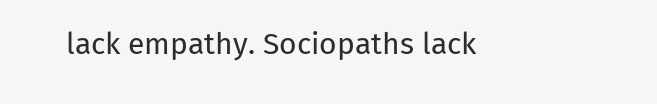lack empathy. Sociopaths lack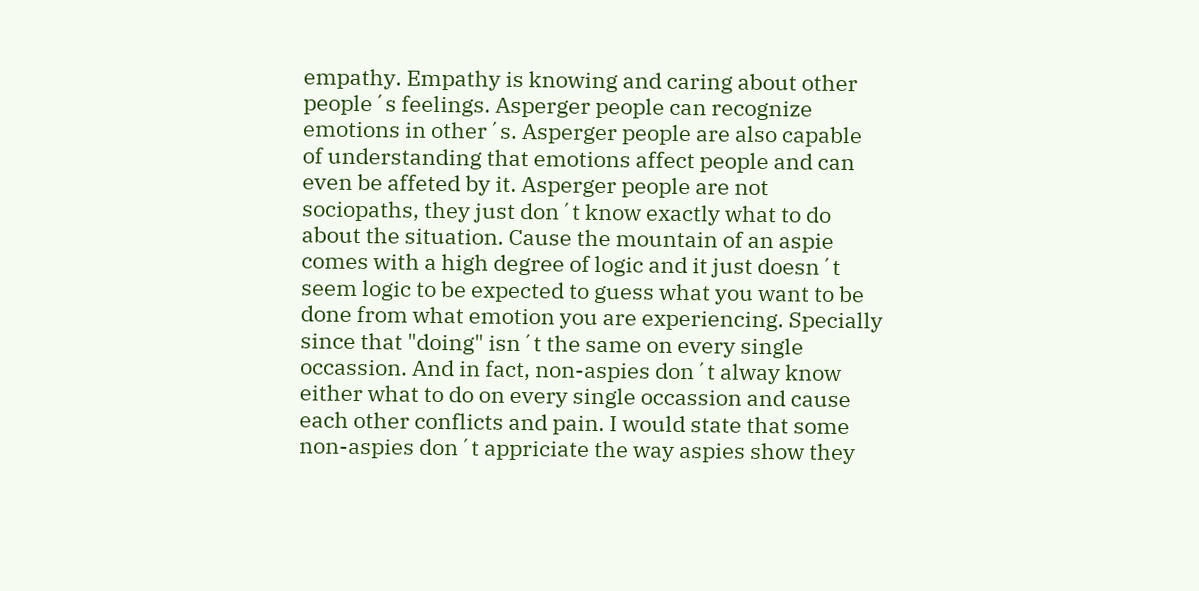empathy. Empathy is knowing and caring about other people´s feelings. Asperger people can recognize emotions in other´s. Asperger people are also capable of understanding that emotions affect people and can even be affeted by it. Asperger people are not sociopaths, they just don´t know exactly what to do about the situation. Cause the mountain of an aspie comes with a high degree of logic and it just doesn´t seem logic to be expected to guess what you want to be done from what emotion you are experiencing. Specially since that "doing" isn´t the same on every single occassion. And in fact, non-aspies don´t alway know either what to do on every single occassion and cause each other conflicts and pain. I would state that some non-aspies don´t appriciate the way aspies show they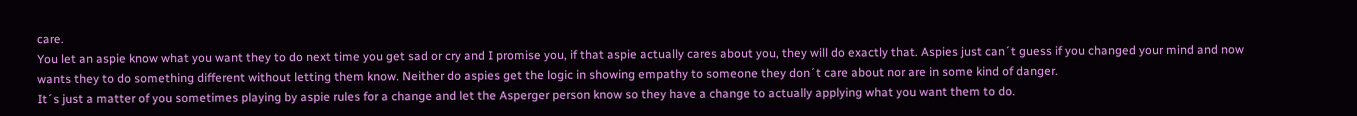care.
You let an aspie know what you want they to do next time you get sad or cry and I promise you, if that aspie actually cares about you, they will do exactly that. Aspies just can´t guess if you changed your mind and now wants they to do something different without letting them know. Neither do aspies get the logic in showing empathy to someone they don´t care about nor are in some kind of danger.
It´s just a matter of you sometimes playing by aspie rules for a change and let the Asperger person know so they have a change to actually applying what you want them to do.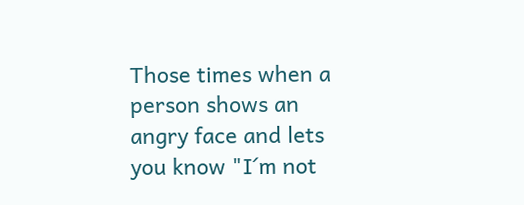Those times when a person shows an angry face and lets you know "I´m not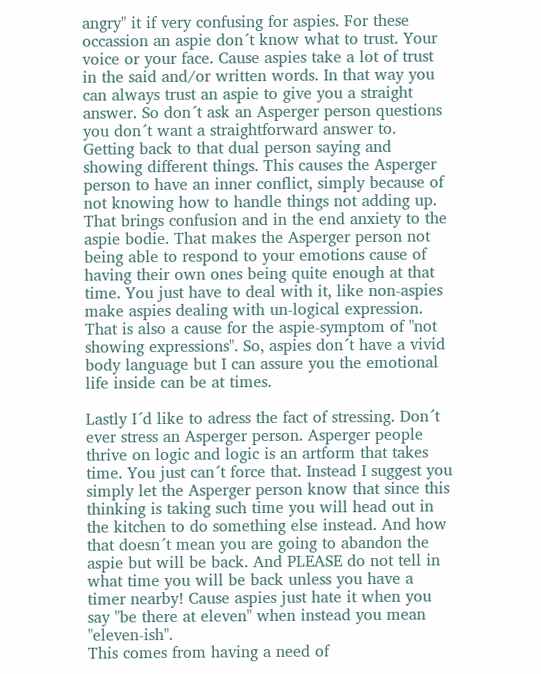angry" it if very confusing for aspies. For these occassion an aspie don´t know what to trust. Your voice or your face. Cause aspies take a lot of trust in the said and/or written words. In that way you can always trust an aspie to give you a straight answer. So don´t ask an Asperger person questions you don´t want a straightforward answer to.
Getting back to that dual person saying and showing different things. This causes the Asperger person to have an inner conflict, simply because of not knowing how to handle things not adding up. That brings confusion and in the end anxiety to the aspie bodie. That makes the Asperger person not being able to respond to your emotions cause of having their own ones being quite enough at that time. You just have to deal with it, like non-aspies make aspies dealing with un-logical expression.
That is also a cause for the aspie-symptom of "not showing expressions". So, aspies don´t have a vivid body language but I can assure you the emotional life inside can be at times.

Lastly I´d like to adress the fact of stressing. Don´t ever stress an Asperger person. Asperger people thrive on logic and logic is an artform that takes time. You just can´t force that. Instead I suggest you simply let the Asperger person know that since this thinking is taking such time you will head out in the kitchen to do something else instead. And how that doesn´t mean you are going to abandon the aspie but will be back. And PLEASE do not tell in what time you will be back unless you have a timer nearby! Cause aspies just hate it when you say "be there at eleven" when instead you mean "eleven-ish".
This comes from having a need of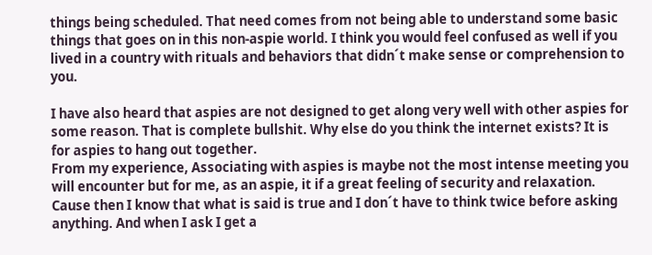things being scheduled. That need comes from not being able to understand some basic things that goes on in this non-aspie world. I think you would feel confused as well if you lived in a country with rituals and behaviors that didn´t make sense or comprehension to you.

I have also heard that aspies are not designed to get along very well with other aspies for some reason. That is complete bullshit. Why else do you think the internet exists? It is for aspies to hang out together.
From my experience, Associating with aspies is maybe not the most intense meeting you will encounter but for me, as an aspie, it if a great feeling of security and relaxation. Cause then I know that what is said is true and I don´t have to think twice before asking anything. And when I ask I get a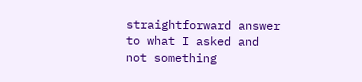straightforward answer to what I asked and not something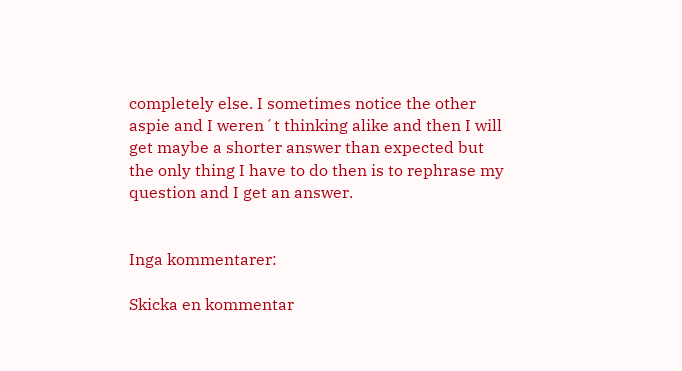completely else. I sometimes notice the other aspie and I weren´t thinking alike and then I will get maybe a shorter answer than expected but the only thing I have to do then is to rephrase my question and I get an answer.


Inga kommentarer:

Skicka en kommentar